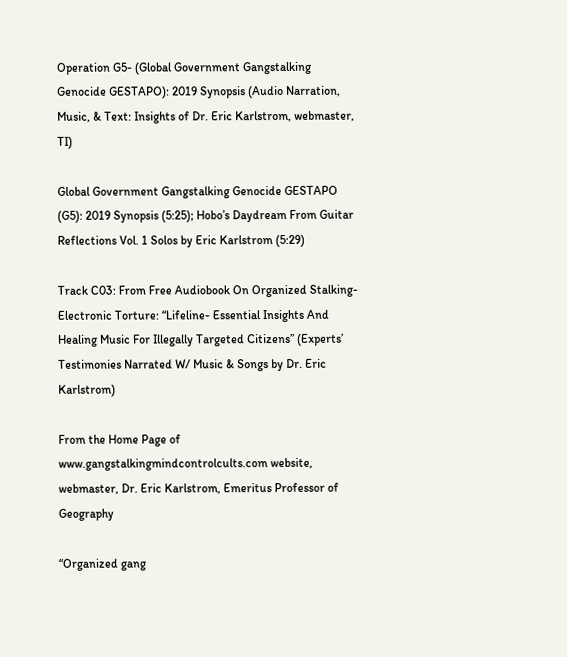Operation G5- (Global Government Gangstalking Genocide GESTAPO): 2019 Synopsis (Audio Narration, Music, & Text: Insights of Dr. Eric Karlstrom, webmaster, TI)

Global Government Gangstalking Genocide GESTAPO (G5): 2019 Synopsis (5:25); Hobo’s Daydream From Guitar Reflections Vol. 1 Solos by Eric Karlstrom (5:29)

Track C03: From Free Audiobook On Organized Stalking-Electronic Torture: “Lifeline- Essential Insights And Healing Music For Illegally Targeted Citizens” (Experts’ Testimonies Narrated W/ Music & Songs by Dr. Eric Karlstrom)

From the Home Page of www.gangstalkingmindcontrolcults.com website, webmaster, Dr. Eric Karlstrom, Emeritus Professor of Geography

“Organized gang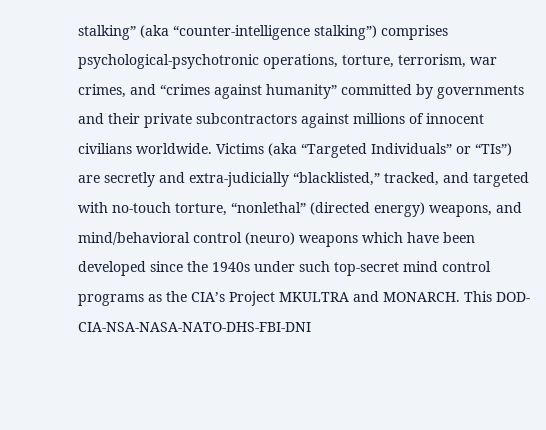stalking” (aka “counter-intelligence stalking”) comprises psychological-psychotronic operations, torture, terrorism, war crimes, and “crimes against humanity” committed by governments and their private subcontractors against millions of innocent civilians worldwide. Victims (aka “Targeted Individuals” or “TIs”) are secretly and extra-judicially “blacklisted,” tracked, and targeted with no-touch torture, “nonlethal” (directed energy) weapons, and mind/behavioral control (neuro) weapons which have been developed since the 1940s under such top-secret mind control programs as the CIA’s Project MKULTRA and MONARCH. This DOD-CIA-NSA-NASA-NATO-DHS-FBI-DNI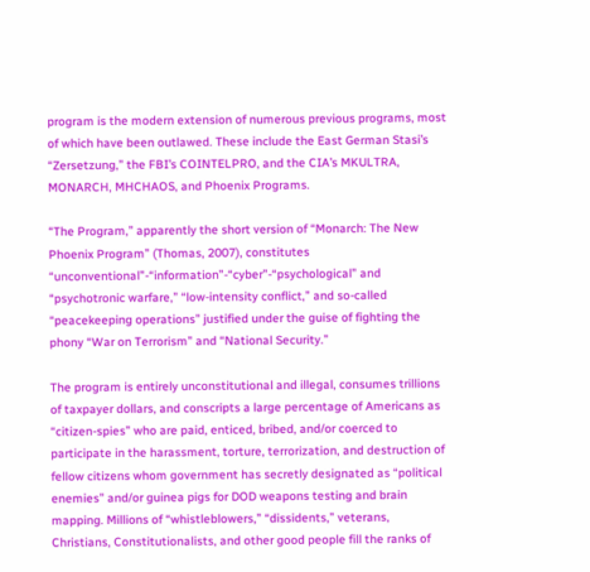program is the modern extension of numerous previous programs, most of which have been outlawed. These include the East German Stasi’s “Zersetzung,” the FBI’s COINTELPRO, and the CIA’s MKULTRA, MONARCH, MHCHAOS, and Phoenix Programs.

“The Program,” apparently the short version of “Monarch: The New Phoenix Program” (Thomas, 2007), constitutes “unconventional”-“information”-“cyber”-“psychological” and “psychotronic warfare,” “low-intensity conflict,” and so-called “peacekeeping operations” justified under the guise of fighting the phony “War on Terrorism” and “National Security.”

The program is entirely unconstitutional and illegal, consumes trillions of taxpayer dollars, and conscripts a large percentage of Americans as “citizen-spies” who are paid, enticed, bribed, and/or coerced to participate in the harassment, torture, terrorization, and destruction of fellow citizens whom government has secretly designated as “political enemies” and/or guinea pigs for DOD weapons testing and brain mapping. Millions of “whistleblowers,” “dissidents,” veterans, Christians, Constitutionalists, and other good people fill the ranks of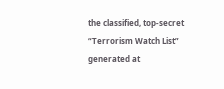the classified, top-secret “Terrorism Watch List” generated at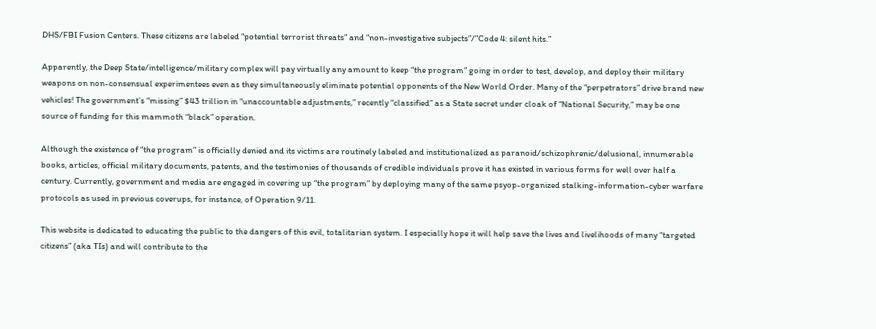DHS/FBI Fusion Centers. These citizens are labeled “potential terrorist threats” and “non-investigative subjects”/”Code 4: silent hits.”

Apparently, the Deep State/intelligence/military complex will pay virtually any amount to keep “the program” going in order to test, develop, and deploy their military weapons on non-consensual experimentees even as they simultaneously eliminate potential opponents of the New World Order. Many of the “perpetrators” drive brand new vehicles! The government’s “missing” $43 trillion in “unaccountable adjustments,” recently “classified” as a State secret under cloak of “National Security,” may be one source of funding for this mammoth “black” operation.

Although the existence of “the program” is officially denied and its victims are routinely labeled and institutionalized as paranoid/schizophrenic/delusional, innumerable books, articles, official military documents, patents, and the testimonies of thousands of credible individuals prove it has existed in various forms for well over half a century. Currently, government and media are engaged in covering up “the program” by deploying many of the same psyop-organized stalking-information-cyber warfare protocols as used in previous coverups, for instance, of Operation 9/11.

This website is dedicated to educating the public to the dangers of this evil, totalitarian system. I especially hope it will help save the lives and livelihoods of many “targeted citizens” (aka TIs) and will contribute to the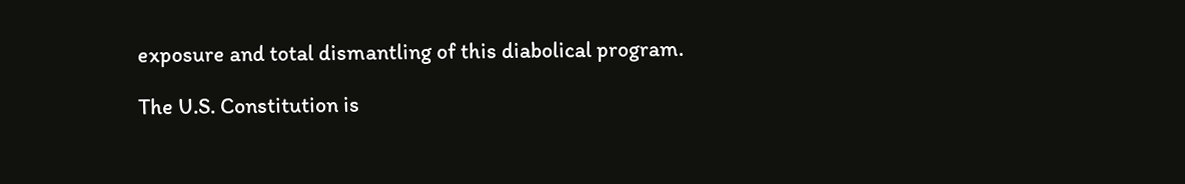exposure and total dismantling of this diabolical program.

The U.S. Constitution is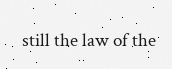still the law of the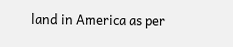land in America as per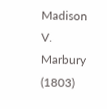Madison V. Marbury (1803)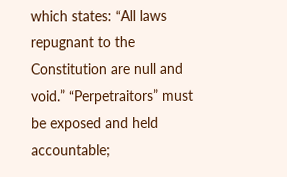which states: “All laws repugnant to the Constitution are null and void.” “Perpetraitors” must be exposed and held accountable;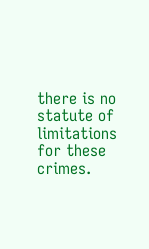there is no statute of limitations for these crimes.